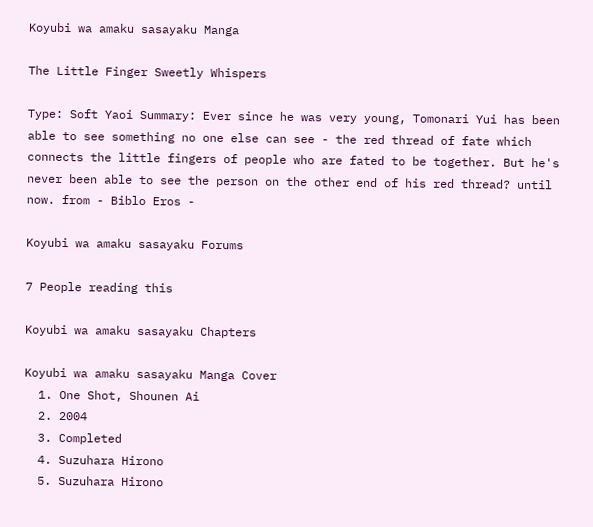Koyubi wa amaku sasayaku Manga

The Little Finger Sweetly Whispers

Type: Soft Yaoi Summary: Ever since he was very young, Tomonari Yui has been able to see something no one else can see - the red thread of fate which connects the little fingers of people who are fated to be together. But he's never been able to see the person on the other end of his red thread? until now. from - Biblo Eros -

Koyubi wa amaku sasayaku Forums

7 People reading this

Koyubi wa amaku sasayaku Chapters

Koyubi wa amaku sasayaku Manga Cover
  1. One Shot, Shounen Ai
  2. 2004
  3. Completed
  4. Suzuhara Hirono
  5. Suzuhara Hirono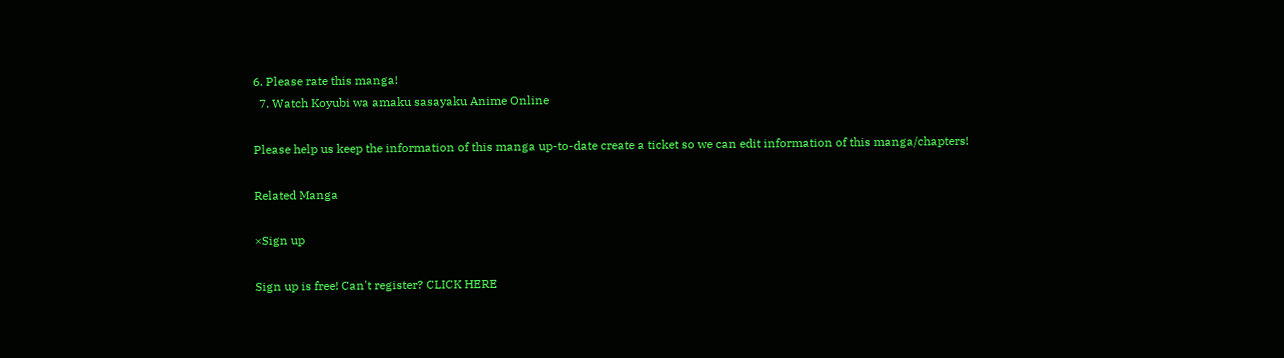6. Please rate this manga!
  7. Watch Koyubi wa amaku sasayaku Anime Online

Please help us keep the information of this manga up-to-date create a ticket so we can edit information of this manga/chapters!

Related Manga

×Sign up

Sign up is free! Can't register? CLICK HERE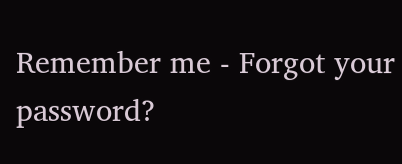Remember me - Forgot your password?